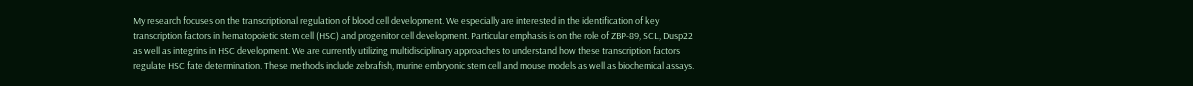My research focuses on the transcriptional regulation of blood cell development. We especially are interested in the identification of key transcription factors in hematopoietic stem cell (HSC) and progenitor cell development. Particular emphasis is on the role of ZBP-89, SCL, Dusp22 as well as integrins in HSC development. We are currently utilizing multidisciplinary approaches to understand how these transcription factors regulate HSC fate determination. These methods include zebrafish, murine embryonic stem cell and mouse models as well as biochemical assays.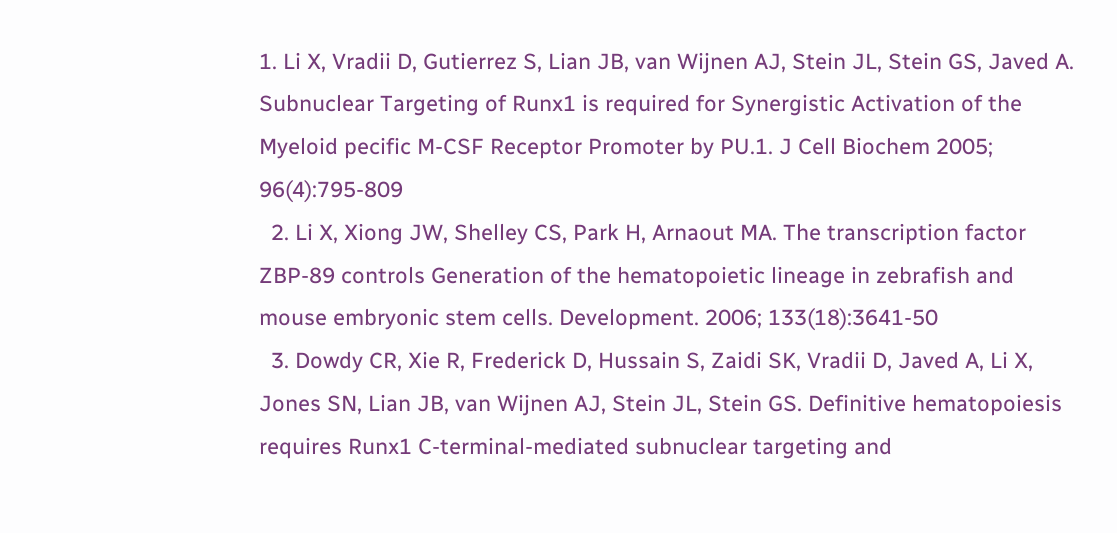1. Li X, Vradii D, Gutierrez S, Lian JB, van Wijnen AJ, Stein JL, Stein GS, Javed A. Subnuclear Targeting of Runx1 is required for Synergistic Activation of the Myeloid pecific M-CSF Receptor Promoter by PU.1. J Cell Biochem 2005; 96(4):795-809
  2. Li X, Xiong JW, Shelley CS, Park H, Arnaout MA. The transcription factor ZBP-89 controls Generation of the hematopoietic lineage in zebrafish and mouse embryonic stem cells. Development. 2006; 133(18):3641-50
  3. Dowdy CR, Xie R, Frederick D, Hussain S, Zaidi SK, Vradii D, Javed A, Li X, Jones SN, Lian JB, van Wijnen AJ, Stein JL, Stein GS. Definitive hematopoiesis requires Runx1 C-terminal-mediated subnuclear targeting and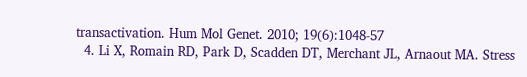transactivation. Hum Mol Genet. 2010; 19(6):1048-57
  4. Li X, Romain RD, Park D, Scadden DT, Merchant JL, Arnaout MA. Stress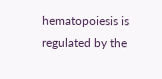hematopoiesis is regulated by the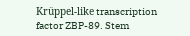Krüppel-like transcription factor ZBP-89. Stem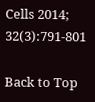Cells 2014; 32(3):791-801

Back to Top